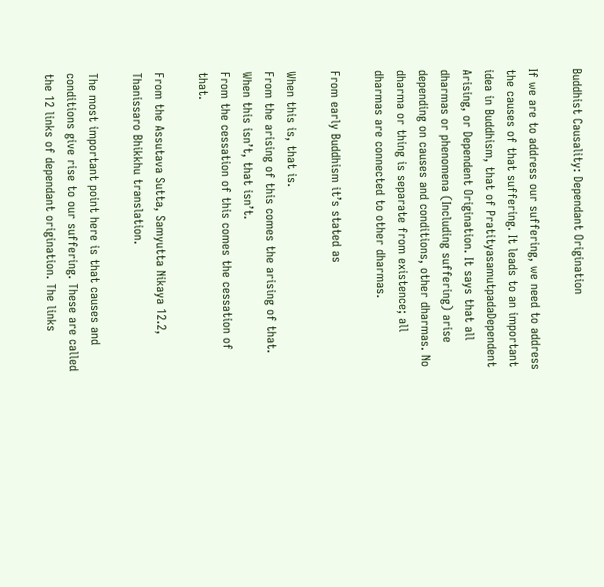Buddhist Causality: Dependant Origination

If we are to address our suffering, we need to address the causes of that suffering. It leads to an important idea in Buddhism, that of PratityasamutpadaDependent Arising, or Dependent Origination. It says that all dharmas or phenomena (Including suffering) arise depending on causes and conditions, other dharmas. No dharma or thing is separate from existence; all dharmas are connected to other dharmas.

From early Buddhism it’s stated as

When this is, that is.
From the arising of this comes the arising of that.
When this isn’t, that isn’t.
From the cessation of this comes the cessation of that.

From the Assutava Sutta, Samyutta Nikaya 12.2, Thanissaro Bhikkhu translation.

The most important point here is that causes and conditions give rise to our suffering. These are called the 12 links of dependant origination. The links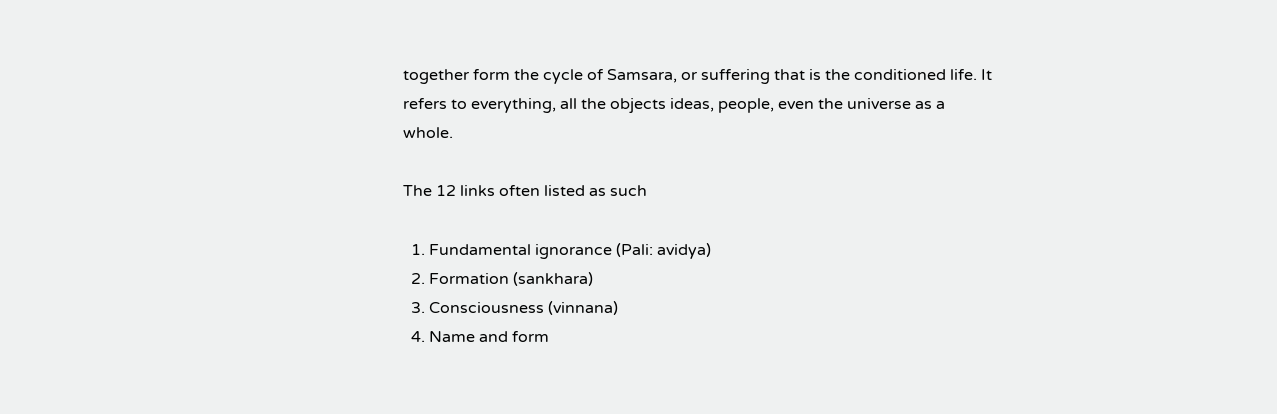together form the cycle of Samsara, or suffering that is the conditioned life. It refers to everything, all the objects ideas, people, even the universe as a whole.

The 12 links often listed as such

  1. Fundamental ignorance (Pali: avidya)
  2. Formation (sankhara)
  3. Consciousness (vinnana)
  4. Name and form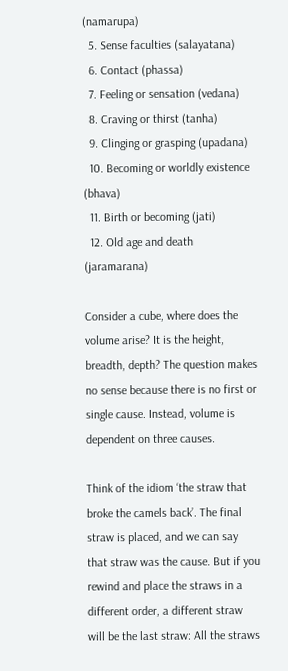(namarupa)
  5. Sense faculties (salayatana)
  6. Contact (phassa)
  7. Feeling or sensation (vedana)
  8. Craving or thirst (tanha)
  9. Clinging or grasping (upadana)
  10. Becoming or worldly existence (bhava)
  11. Birth or becoming (jati)
  12. Old age and death (jaramarana)

Consider a cube, where does the volume arise? It is the height, breadth, depth? The question makes no sense because there is no first or single cause. Instead, volume is dependent on three causes.

Think of the idiom ‘the straw that broke the camels back’. The final straw is placed, and we can say that straw was the cause. But if you rewind and place the straws in a different order, a different straw will be the last straw: All the straws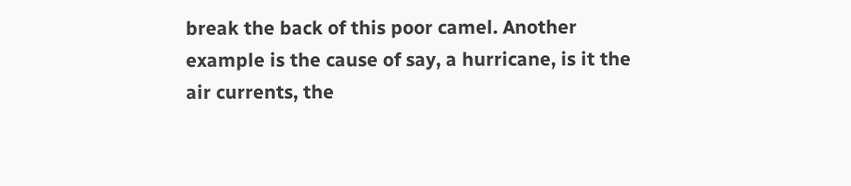break the back of this poor camel. Another example is the cause of say, a hurricane, is it the air currents, the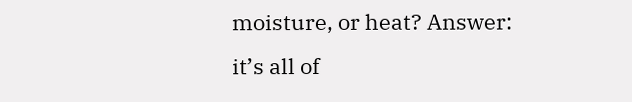moisture, or heat? Answer: it’s all of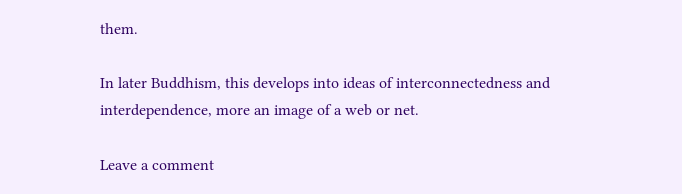them.

In later Buddhism, this develops into ideas of interconnectedness and interdependence, more an image of a web or net.

Leave a comment